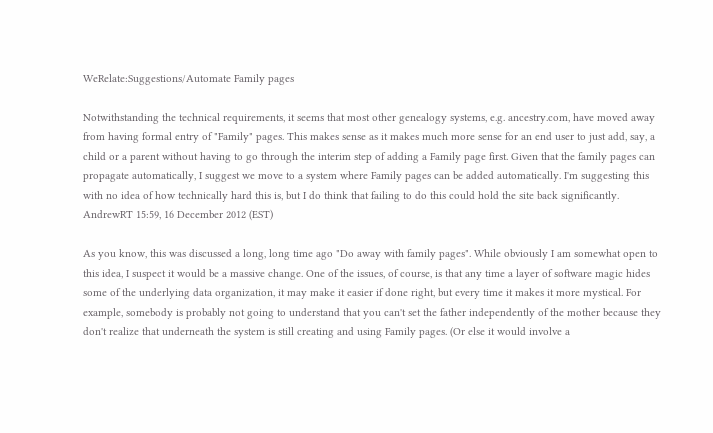WeRelate:Suggestions/Automate Family pages

Notwithstanding the technical requirements, it seems that most other genealogy systems, e.g. ancestry.com, have moved away from having formal entry of "Family" pages. This makes sense as it makes much more sense for an end user to just add, say, a child or a parent without having to go through the interim step of adding a Family page first. Given that the family pages can propagate automatically, I suggest we move to a system where Family pages can be added automatically. I'm suggesting this with no idea of how technically hard this is, but I do think that failing to do this could hold the site back significantly. AndrewRT 15:59, 16 December 2012 (EST)

As you know, this was discussed a long, long time ago "Do away with family pages". While obviously I am somewhat open to this idea, I suspect it would be a massive change. One of the issues, of course, is that any time a layer of software magic hides some of the underlying data organization, it may make it easier if done right, but every time it makes it more mystical. For example, somebody is probably not going to understand that you can't set the father independently of the mother because they don't realize that underneath the system is still creating and using Family pages. (Or else it would involve a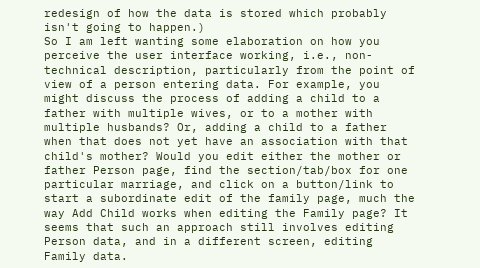redesign of how the data is stored which probably isn't going to happen.)
So I am left wanting some elaboration on how you perceive the user interface working, i.e., non-technical description, particularly from the point of view of a person entering data. For example, you might discuss the process of adding a child to a father with multiple wives, or to a mother with multiple husbands? Or, adding a child to a father when that does not yet have an association with that child's mother? Would you edit either the mother or father Person page, find the section/tab/box for one particular marriage, and click on a button/link to start a subordinate edit of the family page, much the way Add Child works when editing the Family page? It seems that such an approach still involves editing Person data, and in a different screen, editing Family data.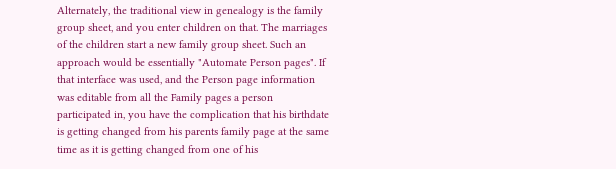Alternately, the traditional view in genealogy is the family group sheet, and you enter children on that. The marriages of the children start a new family group sheet. Such an approach would be essentially "Automate Person pages". If that interface was used, and the Person page information was editable from all the Family pages a person participated in, you have the complication that his birthdate is getting changed from his parents family page at the same time as it is getting changed from one of his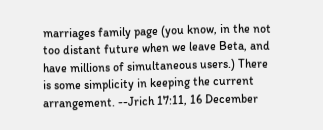marriages family page (you know, in the not too distant future when we leave Beta, and have millions of simultaneous users.) There is some simplicity in keeping the current arrangement. --Jrich 17:11, 16 December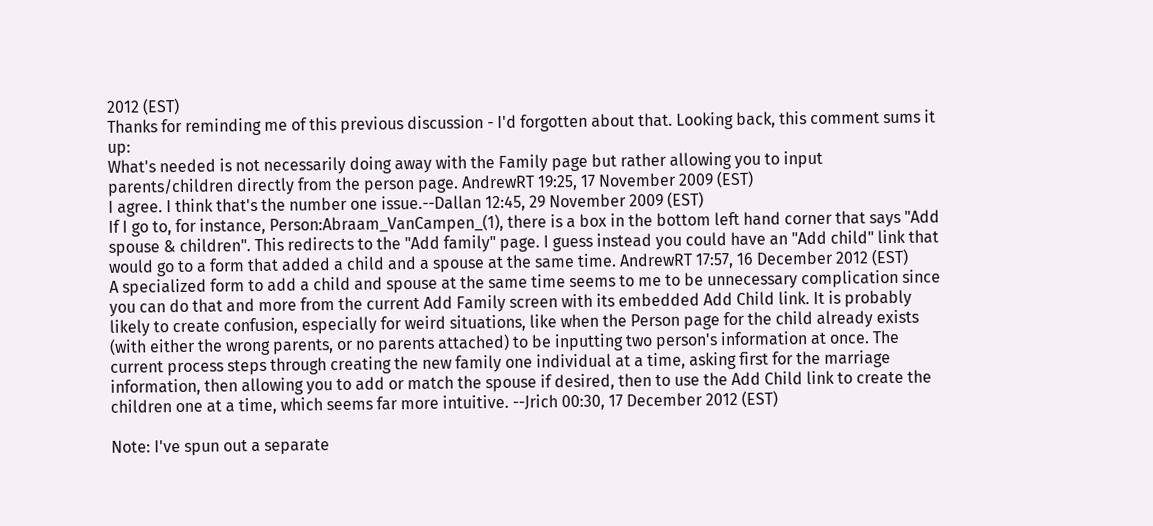2012 (EST)
Thanks for reminding me of this previous discussion - I'd forgotten about that. Looking back, this comment sums it up:
What's needed is not necessarily doing away with the Family page but rather allowing you to input parents/children directly from the person page. AndrewRT 19:25, 17 November 2009 (EST)
I agree. I think that's the number one issue.--Dallan 12:45, 29 November 2009 (EST)
If I go to, for instance, Person:Abraam_VanCampen_(1), there is a box in the bottom left hand corner that says "Add spouse & children". This redirects to the "Add family" page. I guess instead you could have an "Add child" link that would go to a form that added a child and a spouse at the same time. AndrewRT 17:57, 16 December 2012 (EST)
A specialized form to add a child and spouse at the same time seems to me to be unnecessary complication since you can do that and more from the current Add Family screen with its embedded Add Child link. It is probably likely to create confusion, especially for weird situations, like when the Person page for the child already exists (with either the wrong parents, or no parents attached) to be inputting two person's information at once. The current process steps through creating the new family one individual at a time, asking first for the marriage information, then allowing you to add or match the spouse if desired, then to use the Add Child link to create the children one at a time, which seems far more intuitive. --Jrich 00:30, 17 December 2012 (EST)

Note: I've spun out a separate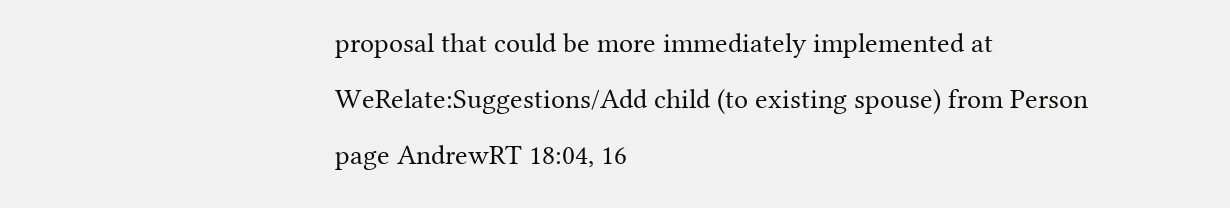proposal that could be more immediately implemented at WeRelate:Suggestions/Add child (to existing spouse) from Person page AndrewRT 18:04, 16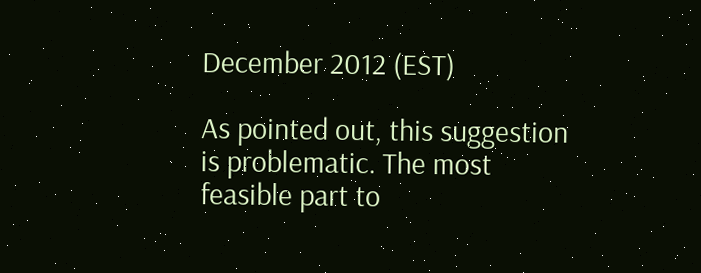December 2012 (EST)

As pointed out, this suggestion is problematic. The most feasible part to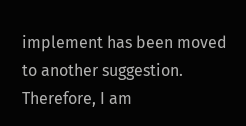implement has been moved to another suggestion. Therefore, I am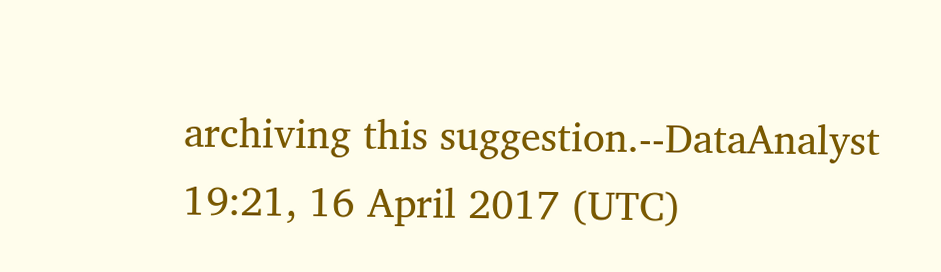archiving this suggestion.--DataAnalyst 19:21, 16 April 2017 (UTC)